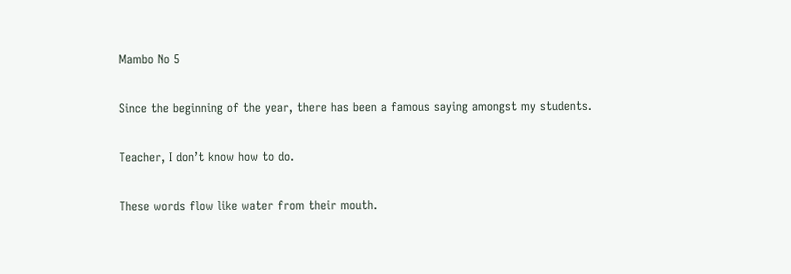Mambo No 5

Since the beginning of the year, there has been a famous saying amongst my students.

Teacher, I don’t know how to do.

These words flow like water from their mouth.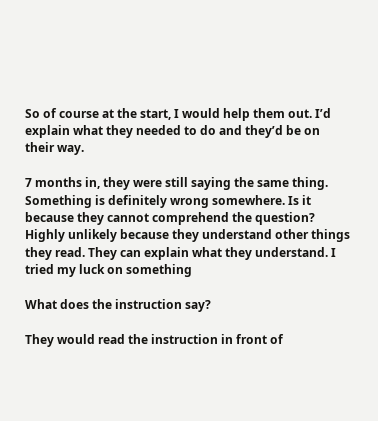So of course at the start, I would help them out. I’d explain what they needed to do and they’d be on their way.

7 months in, they were still saying the same thing. Something is definitely wrong somewhere. Is it because they cannot comprehend the question? Highly unlikely because they understand other things they read. They can explain what they understand. I tried my luck on something

What does the instruction say?

They would read the instruction in front of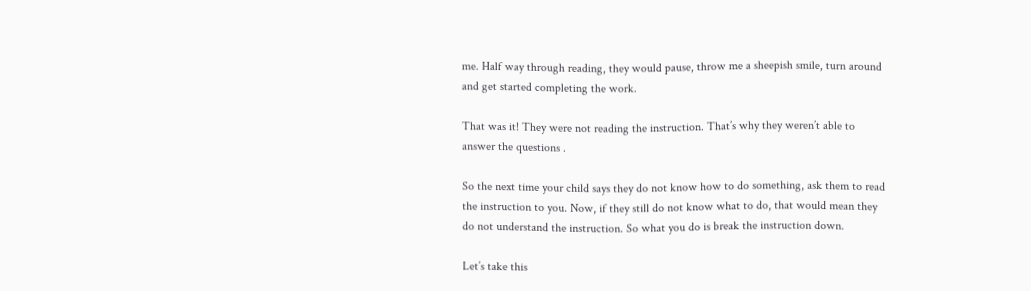me. Half way through reading, they would pause, throw me a sheepish smile, turn around and get started completing the work.

That was it! They were not reading the instruction. That’s why they weren’t able to answer the questions .

So the next time your child says they do not know how to do something, ask them to read the instruction to you. Now, if they still do not know what to do, that would mean they do not understand the instruction. So what you do is break the instruction down.

Let’s take this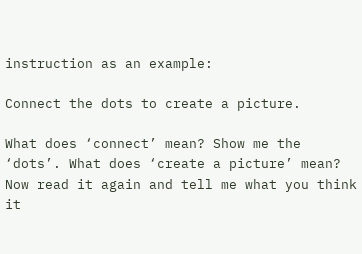instruction as an example:

Connect the dots to create a picture.

What does ‘connect’ mean? Show me the ‘dots’. What does ‘create a picture’ mean? Now read it again and tell me what you think it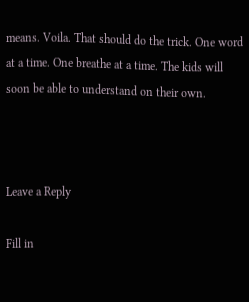means. Voila. That should do the trick. One word at a time. One breathe at a time. The kids will soon be able to understand on their own.



Leave a Reply

Fill in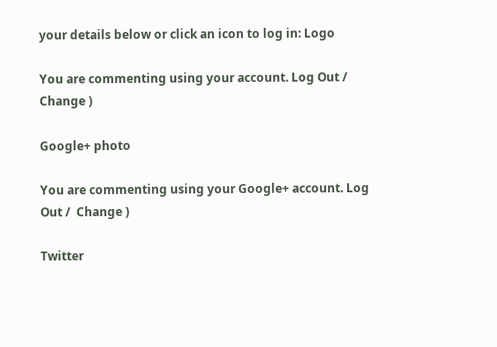your details below or click an icon to log in: Logo

You are commenting using your account. Log Out /  Change )

Google+ photo

You are commenting using your Google+ account. Log Out /  Change )

Twitter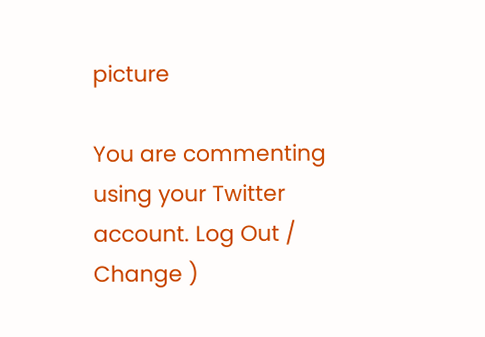picture

You are commenting using your Twitter account. Log Out /  Change )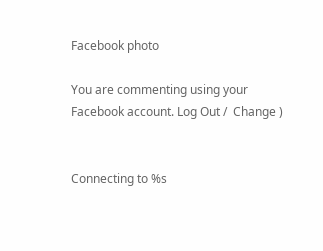Facebook photo

You are commenting using your Facebook account. Log Out /  Change )


Connecting to %s